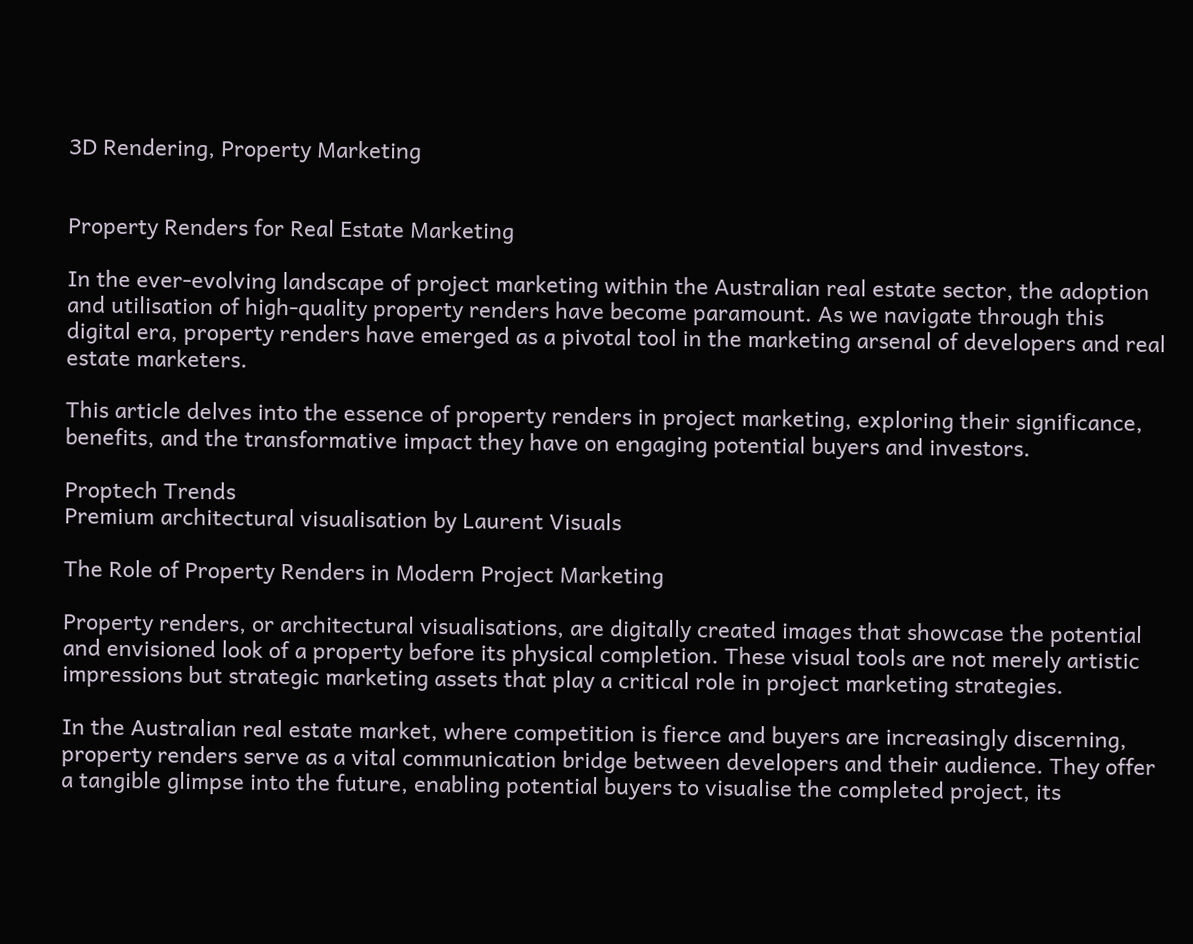3D Rendering, Property Marketing


Property Renders for Real Estate Marketing

In the ever-evolving landscape of project marketing within the Australian real estate sector, the adoption and utilisation of high-quality property renders have become paramount. As we navigate through this digital era, property renders have emerged as a pivotal tool in the marketing arsenal of developers and real estate marketers.

This article delves into the essence of property renders in project marketing, exploring their significance, benefits, and the transformative impact they have on engaging potential buyers and investors.

Proptech Trends
Premium architectural visualisation by Laurent Visuals

The Role of Property Renders in Modern Project Marketing

Property renders, or architectural visualisations, are digitally created images that showcase the potential and envisioned look of a property before its physical completion. These visual tools are not merely artistic impressions but strategic marketing assets that play a critical role in project marketing strategies.

In the Australian real estate market, where competition is fierce and buyers are increasingly discerning, property renders serve as a vital communication bridge between developers and their audience. They offer a tangible glimpse into the future, enabling potential buyers to visualise the completed project, its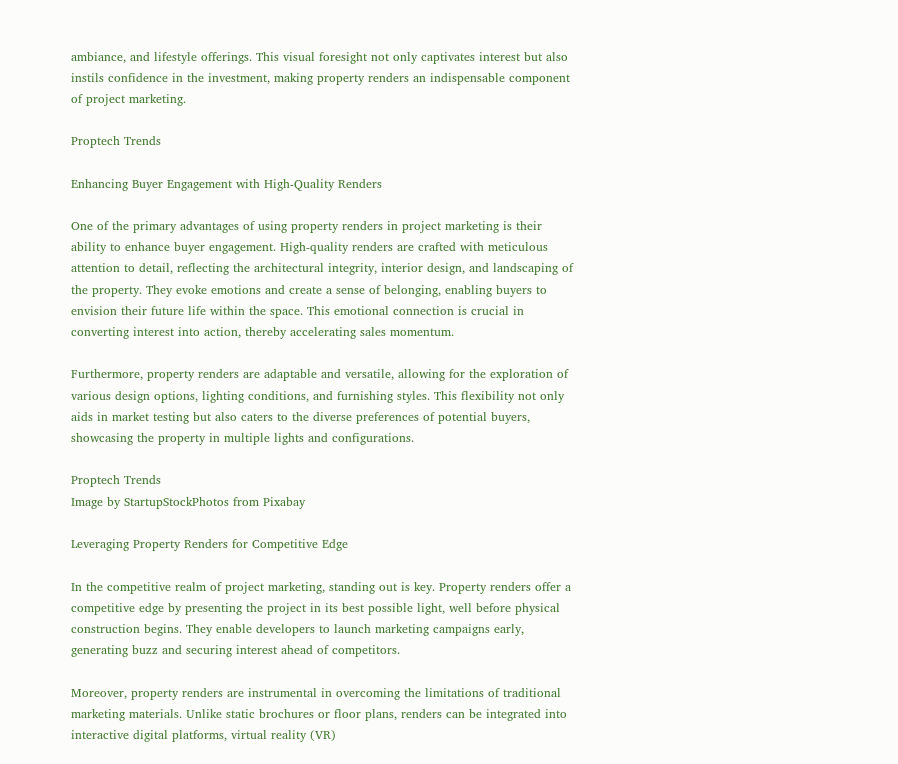ambiance, and lifestyle offerings. This visual foresight not only captivates interest but also instils confidence in the investment, making property renders an indispensable component of project marketing.

Proptech Trends

Enhancing Buyer Engagement with High-Quality Renders

One of the primary advantages of using property renders in project marketing is their ability to enhance buyer engagement. High-quality renders are crafted with meticulous attention to detail, reflecting the architectural integrity, interior design, and landscaping of the property. They evoke emotions and create a sense of belonging, enabling buyers to envision their future life within the space. This emotional connection is crucial in converting interest into action, thereby accelerating sales momentum.

Furthermore, property renders are adaptable and versatile, allowing for the exploration of various design options, lighting conditions, and furnishing styles. This flexibility not only aids in market testing but also caters to the diverse preferences of potential buyers, showcasing the property in multiple lights and configurations.

Proptech Trends
Image by StartupStockPhotos from Pixabay

Leveraging Property Renders for Competitive Edge

In the competitive realm of project marketing, standing out is key. Property renders offer a competitive edge by presenting the project in its best possible light, well before physical construction begins. They enable developers to launch marketing campaigns early, generating buzz and securing interest ahead of competitors.

Moreover, property renders are instrumental in overcoming the limitations of traditional marketing materials. Unlike static brochures or floor plans, renders can be integrated into interactive digital platforms, virtual reality (VR)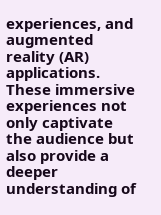experiences, and augmented reality (AR) applications. These immersive experiences not only captivate the audience but also provide a deeper understanding of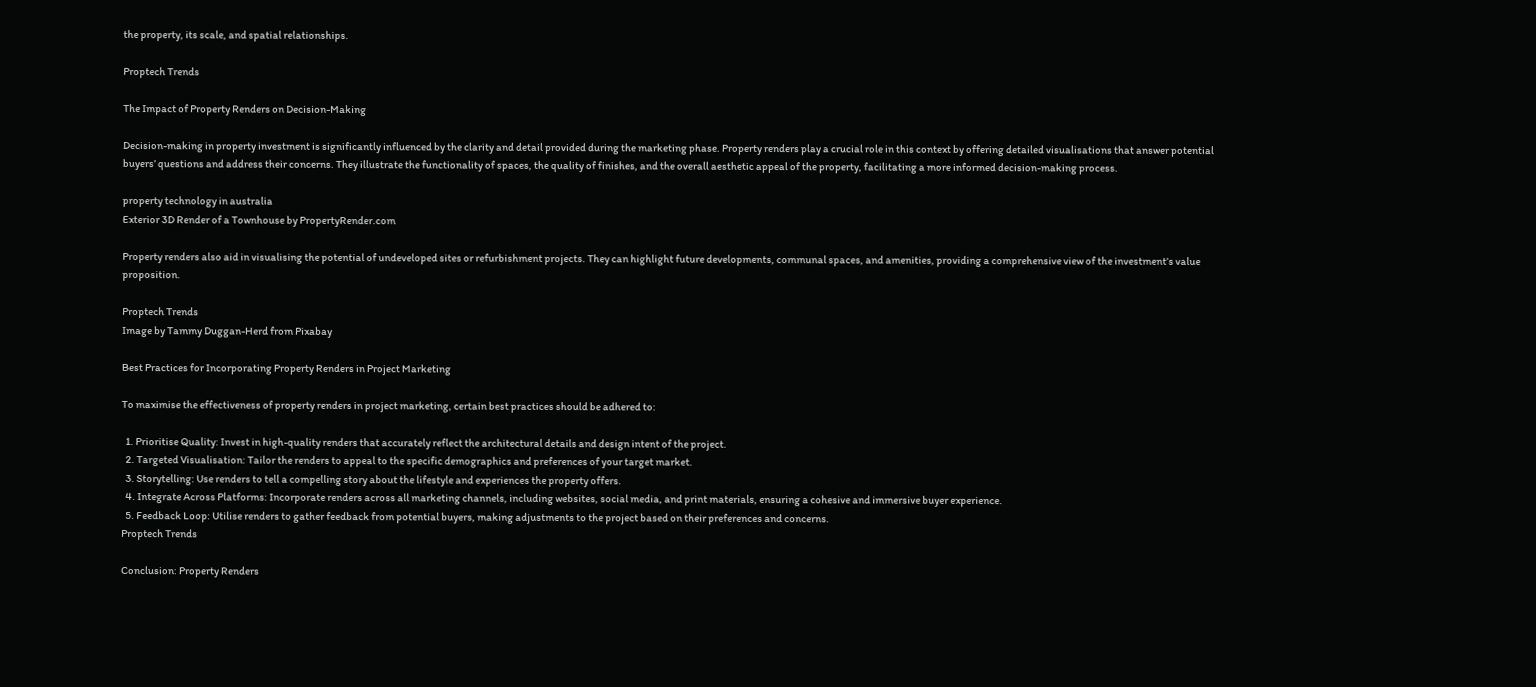the property, its scale, and spatial relationships.

Proptech Trends

The Impact of Property Renders on Decision-Making

Decision-making in property investment is significantly influenced by the clarity and detail provided during the marketing phase. Property renders play a crucial role in this context by offering detailed visualisations that answer potential buyers’ questions and address their concerns. They illustrate the functionality of spaces, the quality of finishes, and the overall aesthetic appeal of the property, facilitating a more informed decision-making process.

property technology in australia
Exterior 3D Render of a Townhouse by PropertyRender.com

Property renders also aid in visualising the potential of undeveloped sites or refurbishment projects. They can highlight future developments, communal spaces, and amenities, providing a comprehensive view of the investment’s value proposition.

Proptech Trends
Image by Tammy Duggan-Herd from Pixabay

Best Practices for Incorporating Property Renders in Project Marketing

To maximise the effectiveness of property renders in project marketing, certain best practices should be adhered to:

  1. Prioritise Quality: Invest in high-quality renders that accurately reflect the architectural details and design intent of the project.
  2. Targeted Visualisation: Tailor the renders to appeal to the specific demographics and preferences of your target market.
  3. Storytelling: Use renders to tell a compelling story about the lifestyle and experiences the property offers.
  4. Integrate Across Platforms: Incorporate renders across all marketing channels, including websites, social media, and print materials, ensuring a cohesive and immersive buyer experience.
  5. Feedback Loop: Utilise renders to gather feedback from potential buyers, making adjustments to the project based on their preferences and concerns.
Proptech Trends

Conclusion: Property Renders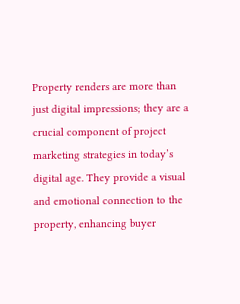Property renders are more than just digital impressions; they are a crucial component of project marketing strategies in today’s digital age. They provide a visual and emotional connection to the property, enhancing buyer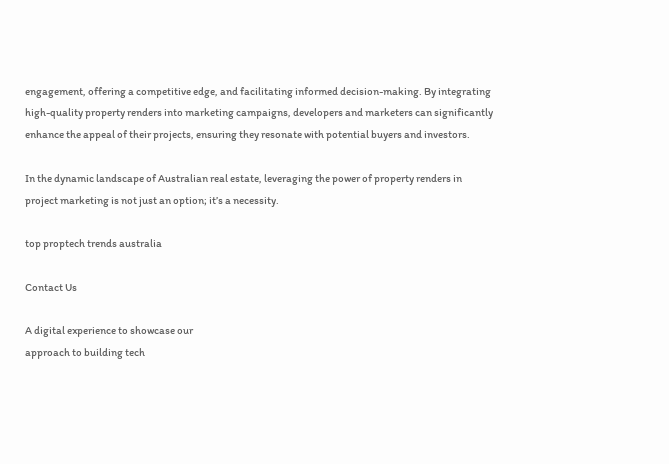engagement, offering a competitive edge, and facilitating informed decision-making. By integrating high-quality property renders into marketing campaigns, developers and marketers can significantly enhance the appeal of their projects, ensuring they resonate with potential buyers and investors.

In the dynamic landscape of Australian real estate, leveraging the power of property renders in project marketing is not just an option; it’s a necessity.

top proptech trends australia

Contact Us

A digital experience to showcase our
approach to building tech